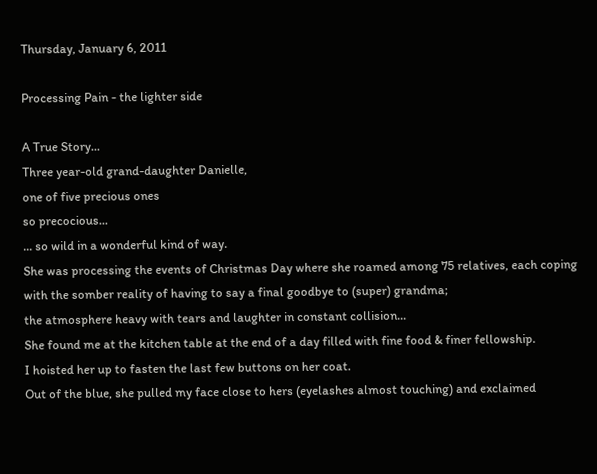Thursday, January 6, 2011

Processing Pain - the lighter side

A True Story...
Three year-old grand-daughter Danielle,
one of five precious ones
so precocious...
... so wild in a wonderful kind of way.
She was processing the events of Christmas Day where she roamed among 75 relatives, each coping with the somber reality of having to say a final goodbye to (super) grandma;
the atmosphere heavy with tears and laughter in constant collision...
She found me at the kitchen table at the end of a day filled with fine food & finer fellowship.
I hoisted her up to fasten the last few buttons on her coat.
Out of the blue, she pulled my face close to hers (eyelashes almost touching) and exclaimed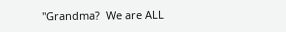"Grandma?  We are ALL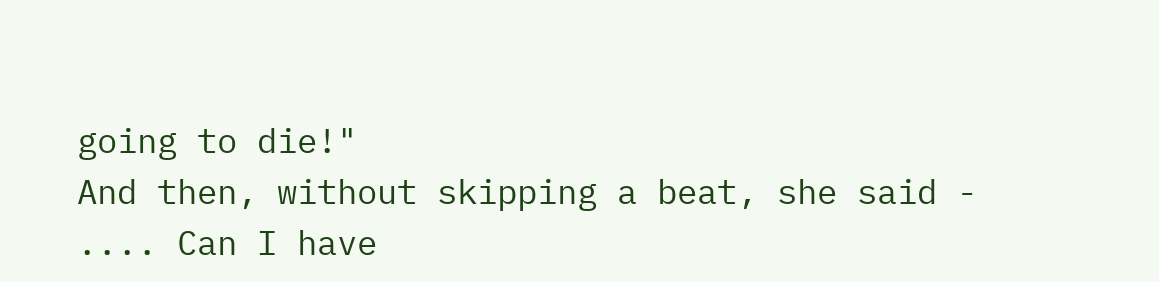going to die!"
And then, without skipping a beat, she said -
.... Can I have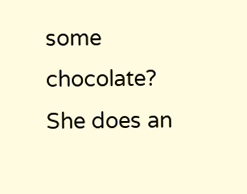some chocolate?
She does an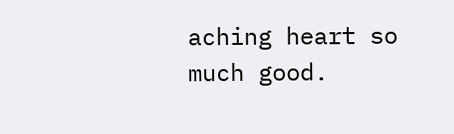aching heart so much good.